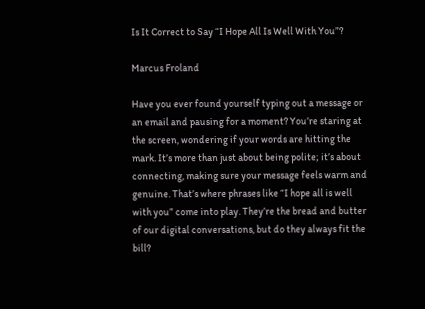Is It Correct to Say “I Hope All Is Well With You”?

Marcus Froland

Have you ever found yourself typing out a message or an email and pausing for a moment? You’re staring at the screen, wondering if your words are hitting the mark. It’s more than just about being polite; it’s about connecting, making sure your message feels warm and genuine. That’s where phrases like “I hope all is well with you” come into play. They’re the bread and butter of our digital conversations, but do they always fit the bill?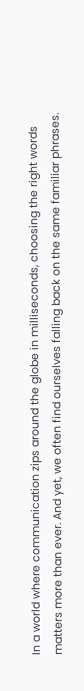In a world where communication zips around the globe in milliseconds, choosing the right words matters more than ever. And yet, we often find ourselves falling back on the same familiar phrases.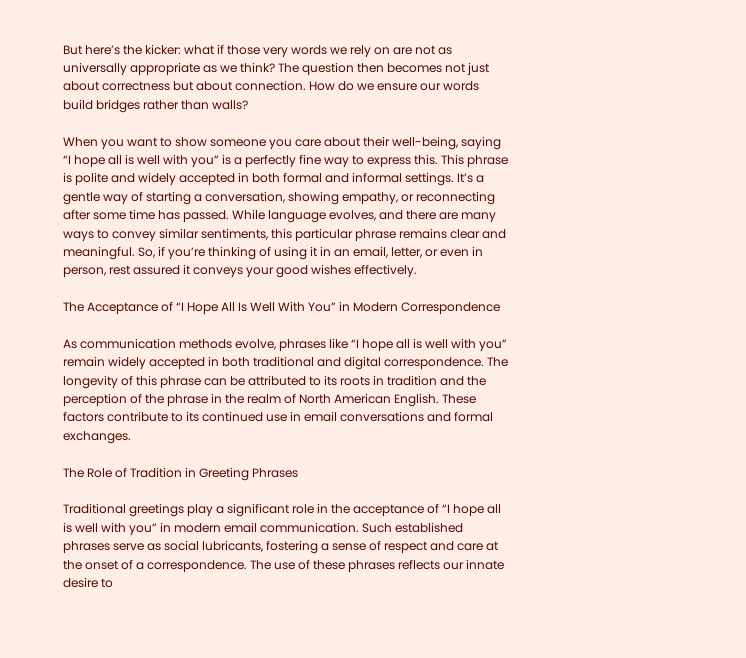But here’s the kicker: what if those very words we rely on are not as universally appropriate as we think? The question then becomes not just about correctness but about connection. How do we ensure our words build bridges rather than walls?

When you want to show someone you care about their well-being, saying “I hope all is well with you” is a perfectly fine way to express this. This phrase is polite and widely accepted in both formal and informal settings. It’s a gentle way of starting a conversation, showing empathy, or reconnecting after some time has passed. While language evolves, and there are many ways to convey similar sentiments, this particular phrase remains clear and meaningful. So, if you’re thinking of using it in an email, letter, or even in person, rest assured it conveys your good wishes effectively.

The Acceptance of “I Hope All Is Well With You” in Modern Correspondence

As communication methods evolve, phrases like “I hope all is well with you” remain widely accepted in both traditional and digital correspondence. The longevity of this phrase can be attributed to its roots in tradition and the perception of the phrase in the realm of North American English. These factors contribute to its continued use in email conversations and formal exchanges.

The Role of Tradition in Greeting Phrases

Traditional greetings play a significant role in the acceptance of “I hope all is well with you” in modern email communication. Such established phrases serve as social lubricants, fostering a sense of respect and care at the onset of a correspondence. The use of these phrases reflects our innate desire to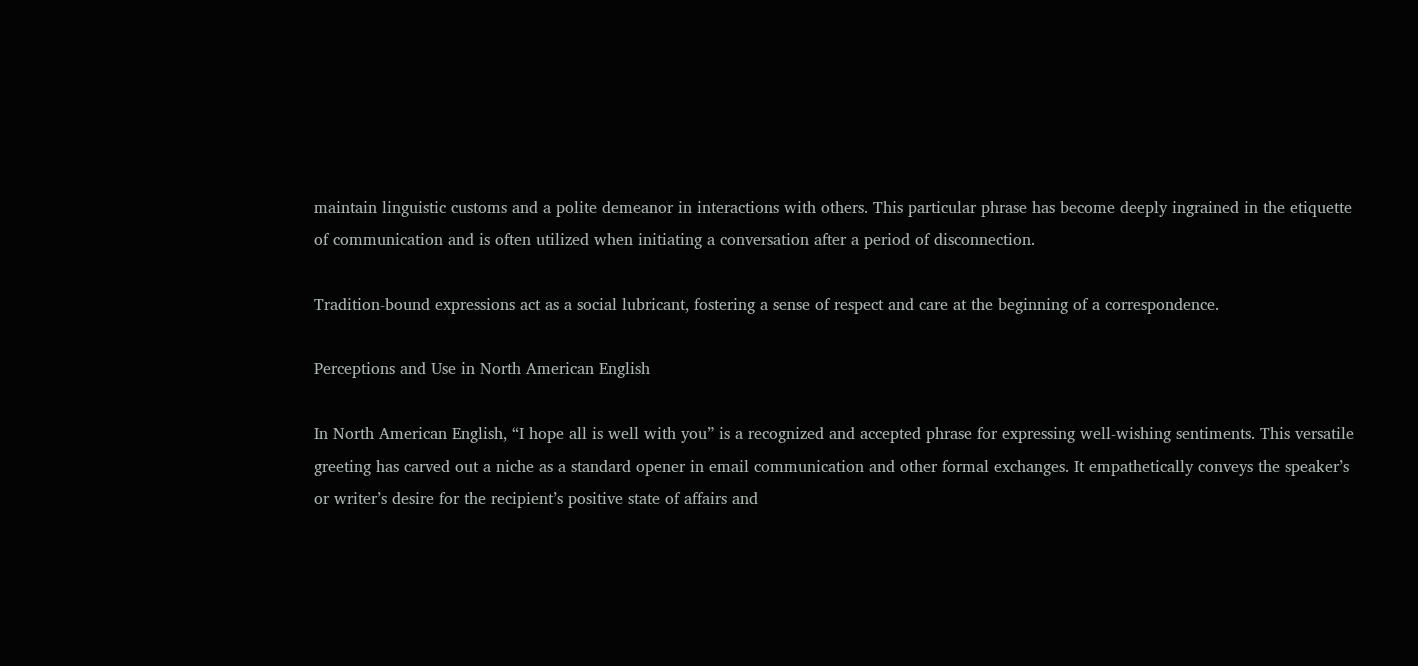maintain linguistic customs and a polite demeanor in interactions with others. This particular phrase has become deeply ingrained in the etiquette of communication and is often utilized when initiating a conversation after a period of disconnection.

Tradition-bound expressions act as a social lubricant, fostering a sense of respect and care at the beginning of a correspondence.

Perceptions and Use in North American English

In North American English, “I hope all is well with you” is a recognized and accepted phrase for expressing well-wishing sentiments. This versatile greeting has carved out a niche as a standard opener in email communication and other formal exchanges. It empathetically conveys the speaker’s or writer’s desire for the recipient’s positive state of affairs and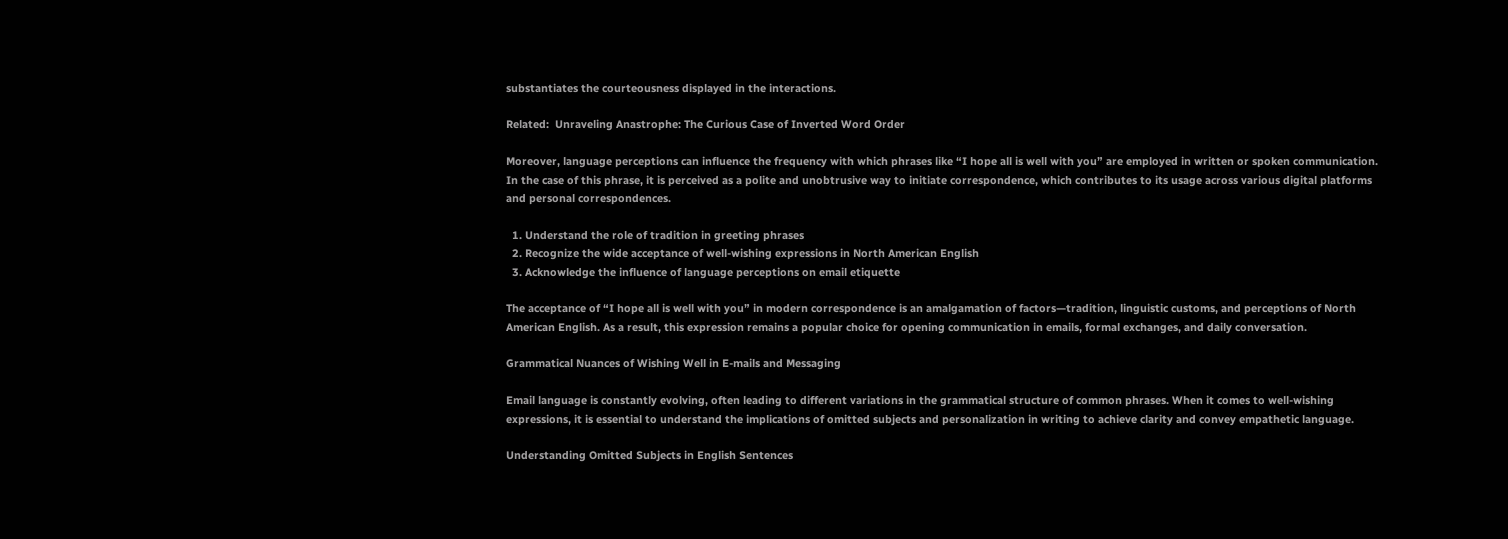substantiates the courteousness displayed in the interactions.

Related:  Unraveling Anastrophe: The Curious Case of Inverted Word Order

Moreover, language perceptions can influence the frequency with which phrases like “I hope all is well with you” are employed in written or spoken communication. In the case of this phrase, it is perceived as a polite and unobtrusive way to initiate correspondence, which contributes to its usage across various digital platforms and personal correspondences.

  1. Understand the role of tradition in greeting phrases
  2. Recognize the wide acceptance of well-wishing expressions in North American English
  3. Acknowledge the influence of language perceptions on email etiquette

The acceptance of “I hope all is well with you” in modern correspondence is an amalgamation of factors—tradition, linguistic customs, and perceptions of North American English. As a result, this expression remains a popular choice for opening communication in emails, formal exchanges, and daily conversation.

Grammatical Nuances of Wishing Well in E-mails and Messaging

Email language is constantly evolving, often leading to different variations in the grammatical structure of common phrases. When it comes to well-wishing expressions, it is essential to understand the implications of omitted subjects and personalization in writing to achieve clarity and convey empathetic language.

Understanding Omitted Subjects in English Sentences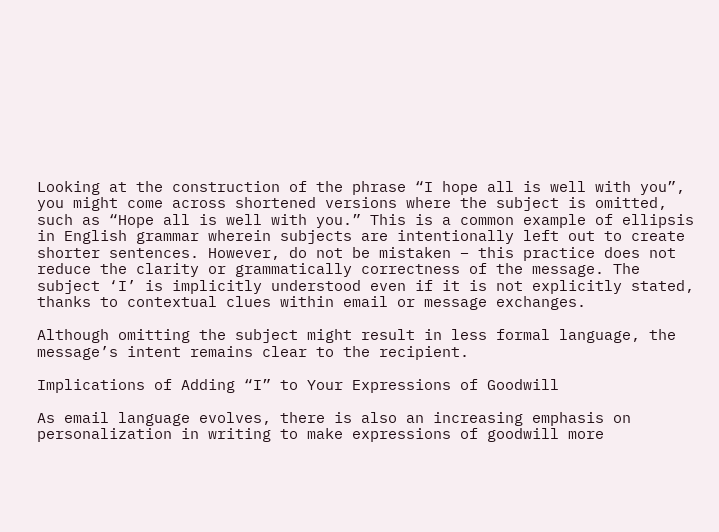Looking at the construction of the phrase “I hope all is well with you”, you might come across shortened versions where the subject is omitted, such as “Hope all is well with you.” This is a common example of ellipsis in English grammar wherein subjects are intentionally left out to create shorter sentences. However, do not be mistaken – this practice does not reduce the clarity or grammatically correctness of the message. The subject ‘I’ is implicitly understood even if it is not explicitly stated, thanks to contextual clues within email or message exchanges.

Although omitting the subject might result in less formal language, the message’s intent remains clear to the recipient.

Implications of Adding “I” to Your Expressions of Goodwill

As email language evolves, there is also an increasing emphasis on personalization in writing to make expressions of goodwill more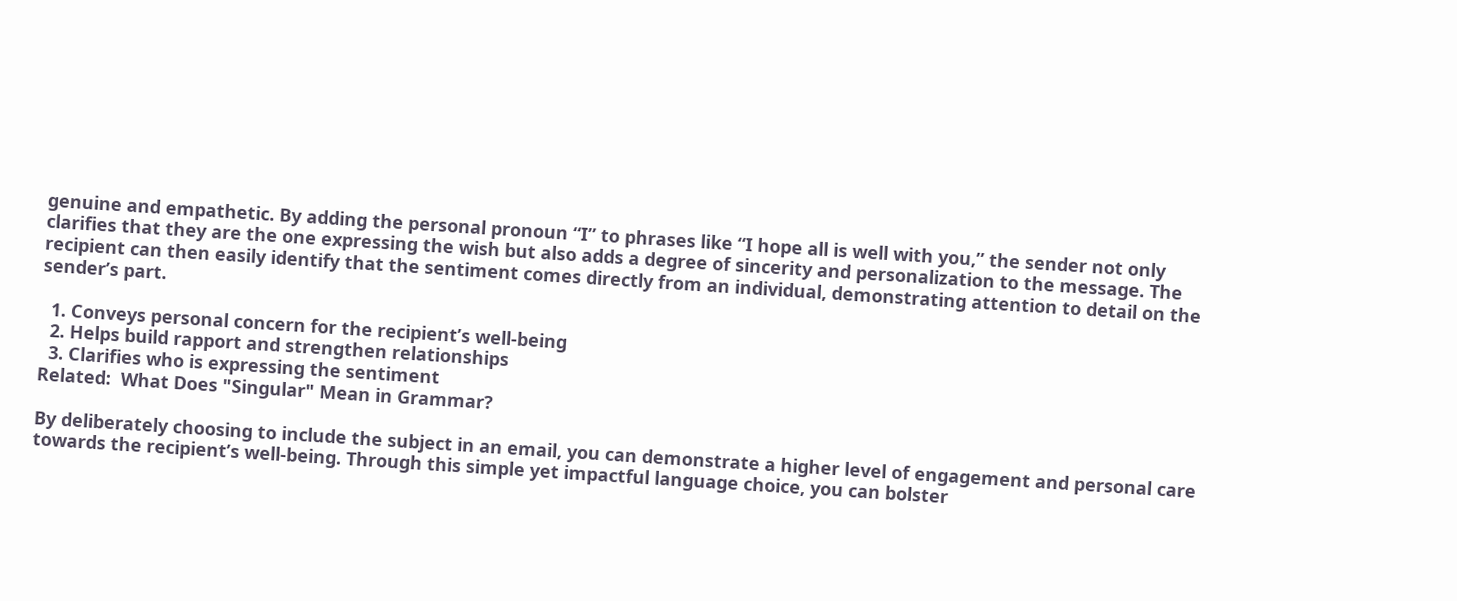genuine and empathetic. By adding the personal pronoun “I” to phrases like “I hope all is well with you,” the sender not only clarifies that they are the one expressing the wish but also adds a degree of sincerity and personalization to the message. The recipient can then easily identify that the sentiment comes directly from an individual, demonstrating attention to detail on the sender’s part.

  1. Conveys personal concern for the recipient’s well-being
  2. Helps build rapport and strengthen relationships
  3. Clarifies who is expressing the sentiment
Related:  What Does "Singular" Mean in Grammar?

By deliberately choosing to include the subject in an email, you can demonstrate a higher level of engagement and personal care towards the recipient’s well-being. Through this simple yet impactful language choice, you can bolster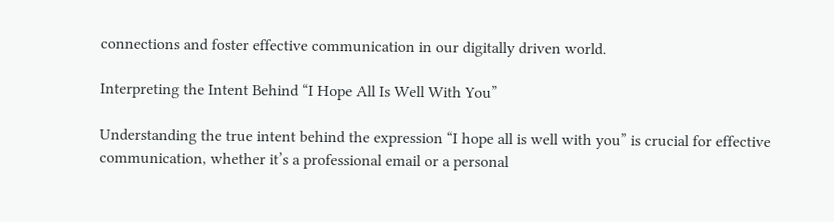connections and foster effective communication in our digitally driven world.

Interpreting the Intent Behind “I Hope All Is Well With You”

Understanding the true intent behind the expression “I hope all is well with you” is crucial for effective communication, whether it’s a professional email or a personal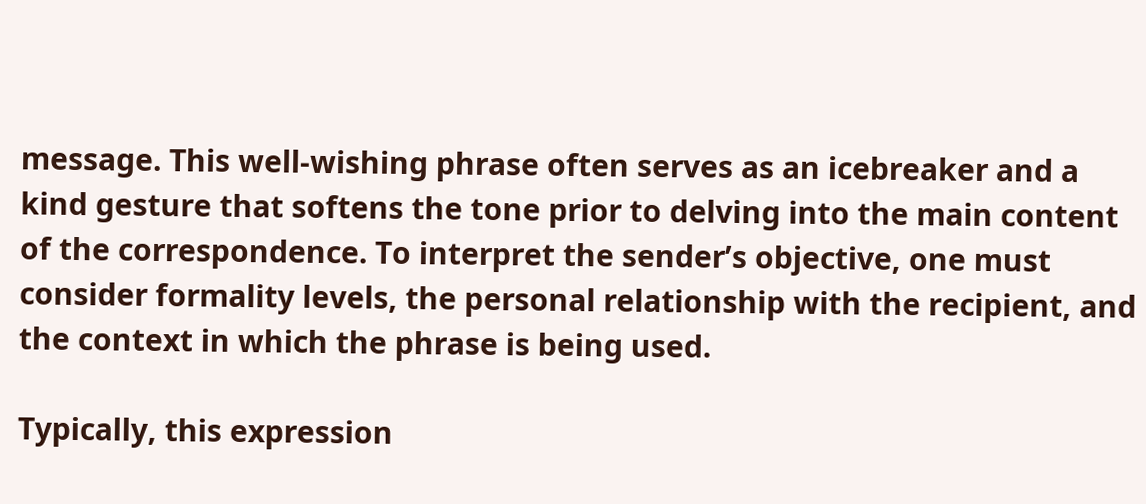message. This well-wishing phrase often serves as an icebreaker and a kind gesture that softens the tone prior to delving into the main content of the correspondence. To interpret the sender’s objective, one must consider formality levels, the personal relationship with the recipient, and the context in which the phrase is being used.

Typically, this expression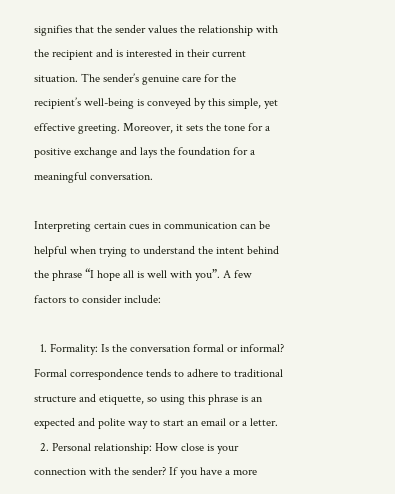signifies that the sender values the relationship with the recipient and is interested in their current situation. The sender’s genuine care for the recipient’s well-being is conveyed by this simple, yet effective greeting. Moreover, it sets the tone for a positive exchange and lays the foundation for a meaningful conversation.

Interpreting certain cues in communication can be helpful when trying to understand the intent behind the phrase “I hope all is well with you”. A few factors to consider include:

  1. Formality: Is the conversation formal or informal? Formal correspondence tends to adhere to traditional structure and etiquette, so using this phrase is an expected and polite way to start an email or a letter.
  2. Personal relationship: How close is your connection with the sender? If you have a more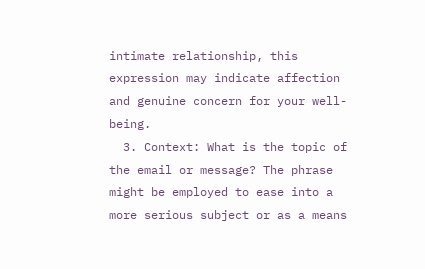intimate relationship, this expression may indicate affection and genuine concern for your well-being.
  3. Context: What is the topic of the email or message? The phrase might be employed to ease into a more serious subject or as a means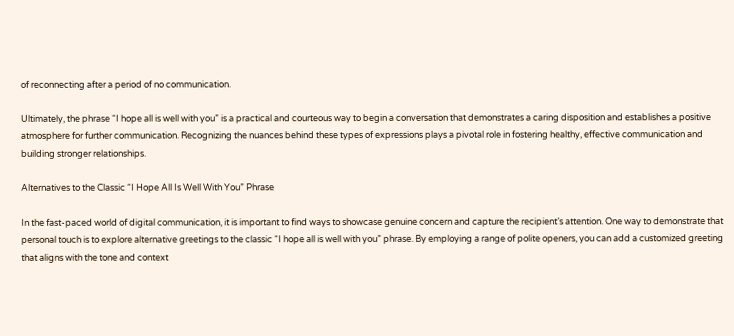of reconnecting after a period of no communication.

Ultimately, the phrase “I hope all is well with you” is a practical and courteous way to begin a conversation that demonstrates a caring disposition and establishes a positive atmosphere for further communication. Recognizing the nuances behind these types of expressions plays a pivotal role in fostering healthy, effective communication and building stronger relationships.

Alternatives to the Classic “I Hope All Is Well With You” Phrase

In the fast-paced world of digital communication, it is important to find ways to showcase genuine concern and capture the recipient’s attention. One way to demonstrate that personal touch is to explore alternative greetings to the classic “I hope all is well with you” phrase. By employing a range of polite openers, you can add a customized greeting that aligns with the tone and context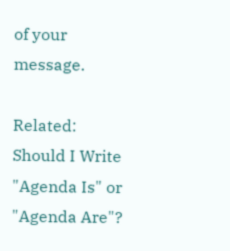of your message.

Related:  Should I Write "Agenda Is" or "Agenda Are"?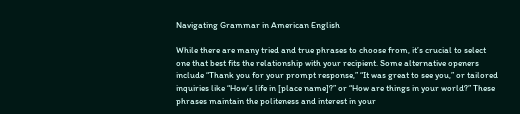Navigating Grammar in American English

While there are many tried and true phrases to choose from, it’s crucial to select one that best fits the relationship with your recipient. Some alternative openers include “Thank you for your prompt response,” “It was great to see you,” or tailored inquiries like “How’s life in [place name]?” or “How are things in your world?” These phrases maintain the politeness and interest in your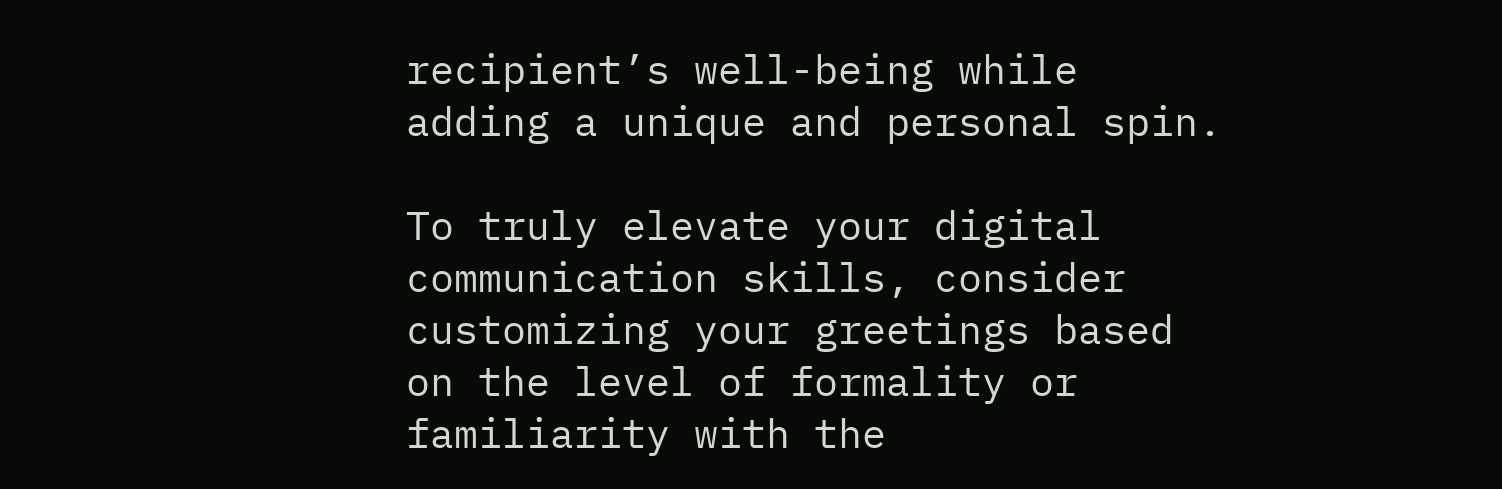recipient’s well-being while adding a unique and personal spin.

To truly elevate your digital communication skills, consider customizing your greetings based on the level of formality or familiarity with the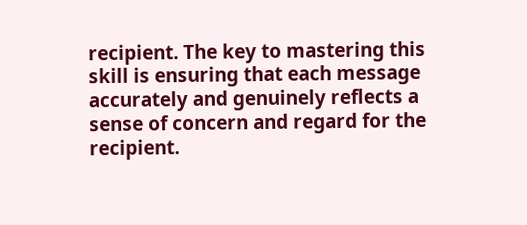recipient. The key to mastering this skill is ensuring that each message accurately and genuinely reflects a sense of concern and regard for the recipient.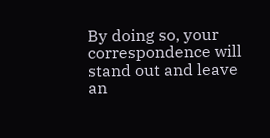By doing so, your correspondence will stand out and leave an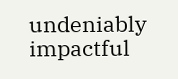undeniably impactful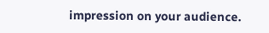impression on your audience.